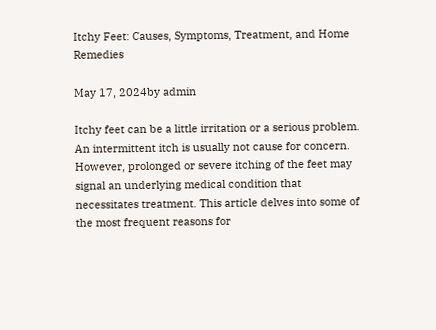Itchy Feet: Causes, Symptoms, Treatment, and Home Remedies

May 17, 2024by admin

Itchy feet can be a little irritation or a serious problem. An intermittent itch is usually not cause for concern. However, prolonged or severe itching of the feet may signal an underlying medical condition that necessitates treatment. This article delves into some of the most frequent reasons for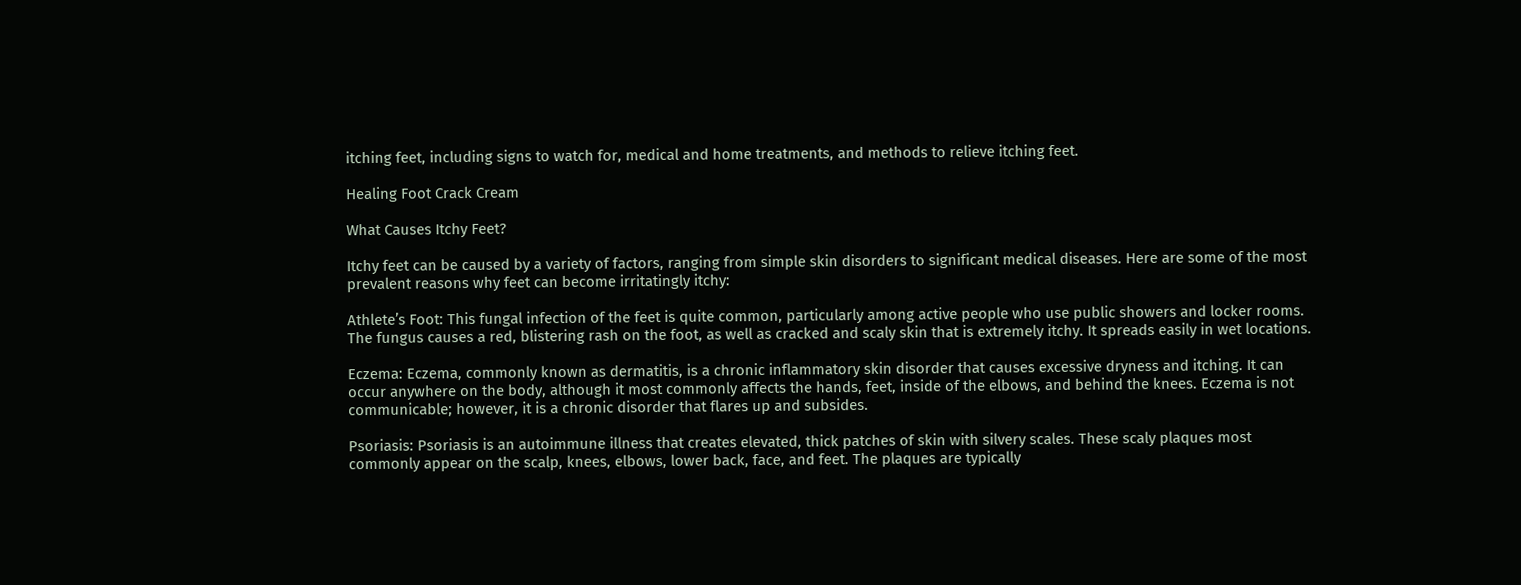itching feet, including signs to watch for, medical and home treatments, and methods to relieve itching feet.

Healing Foot Crack Cream

What Causes Itchy Feet?

Itchy feet can be caused by a variety of factors, ranging from simple skin disorders to significant medical diseases. Here are some of the most prevalent reasons why feet can become irritatingly itchy:

Athlete’s Foot: This fungal infection of the feet is quite common, particularly among active people who use public showers and locker rooms. The fungus causes a red, blistering rash on the foot, as well as cracked and scaly skin that is extremely itchy. It spreads easily in wet locations.

Eczema: Eczema, commonly known as dermatitis, is a chronic inflammatory skin disorder that causes excessive dryness and itching. It can occur anywhere on the body, although it most commonly affects the hands, feet, inside of the elbows, and behind the knees. Eczema is not communicable; however, it is a chronic disorder that flares up and subsides.

Psoriasis: Psoriasis is an autoimmune illness that creates elevated, thick patches of skin with silvery scales. These scaly plaques most commonly appear on the scalp, knees, elbows, lower back, face, and feet. The plaques are typically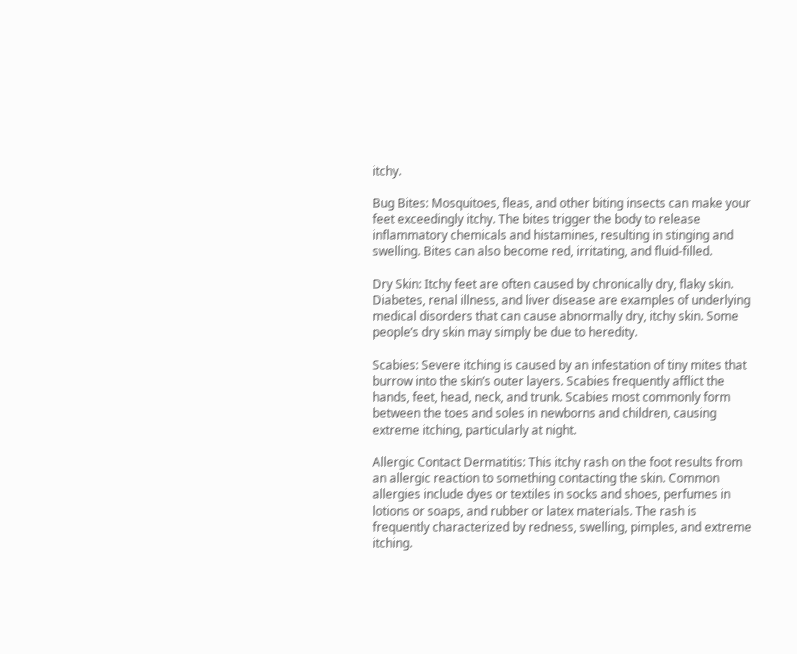itchy.

Bug Bites: Mosquitoes, fleas, and other biting insects can make your feet exceedingly itchy. The bites trigger the body to release inflammatory chemicals and histamines, resulting in stinging and swelling. Bites can also become red, irritating, and fluid-filled.

Dry Skin: Itchy feet are often caused by chronically dry, flaky skin. Diabetes, renal illness, and liver disease are examples of underlying medical disorders that can cause abnormally dry, itchy skin. Some people’s dry skin may simply be due to heredity.

Scabies: Severe itching is caused by an infestation of tiny mites that burrow into the skin’s outer layers. Scabies frequently afflict the hands, feet, head, neck, and trunk. Scabies most commonly form between the toes and soles in newborns and children, causing extreme itching, particularly at night.

Allergic Contact Dermatitis: This itchy rash on the foot results from an allergic reaction to something contacting the skin. Common allergies include dyes or textiles in socks and shoes, perfumes in lotions or soaps, and rubber or latex materials. The rash is frequently characterized by redness, swelling, pimples, and extreme itching.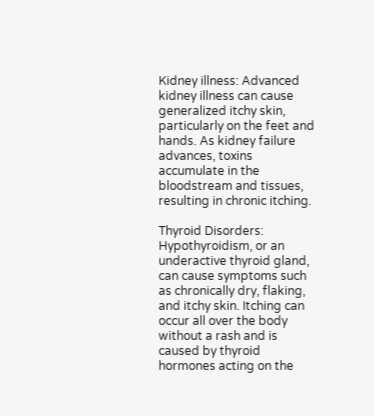Kidney illness: Advanced kidney illness can cause generalized itchy skin, particularly on the feet and hands. As kidney failure advances, toxins accumulate in the bloodstream and tissues, resulting in chronic itching.

Thyroid Disorders: Hypothyroidism, or an underactive thyroid gland, can cause symptoms such as chronically dry, flaking, and itchy skin. Itching can occur all over the body without a rash and is caused by thyroid hormones acting on the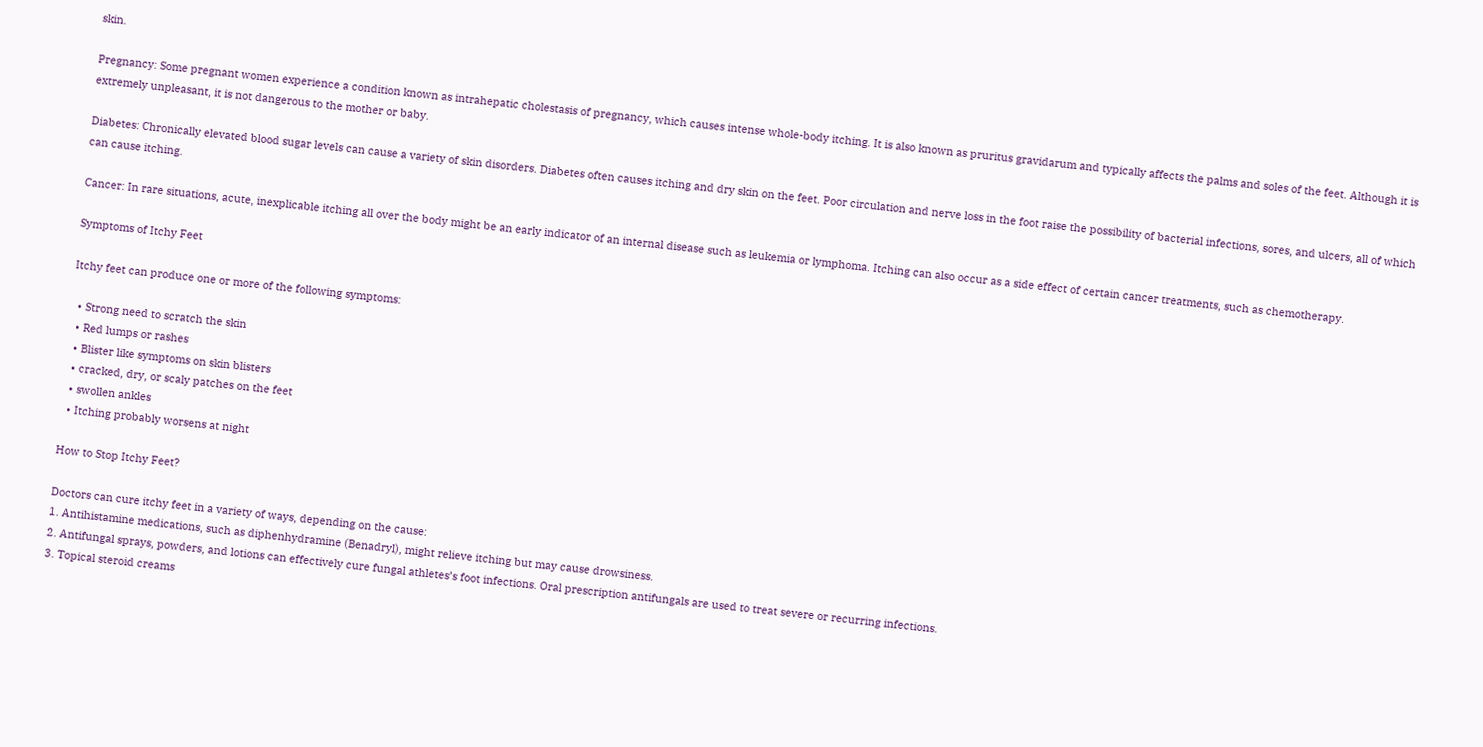skin.

Pregnancy: Some pregnant women experience a condition known as intrahepatic cholestasis of pregnancy, which causes intense whole-body itching. It is also known as pruritus gravidarum and typically affects the palms and soles of the feet. Although it is extremely unpleasant, it is not dangerous to the mother or baby.

Diabetes: Chronically elevated blood sugar levels can cause a variety of skin disorders. Diabetes often causes itching and dry skin on the feet. Poor circulation and nerve loss in the foot raise the possibility of bacterial infections, sores, and ulcers, all of which can cause itching.

Cancer: In rare situations, acute, inexplicable itching all over the body might be an early indicator of an internal disease such as leukemia or lymphoma. Itching can also occur as a side effect of certain cancer treatments, such as chemotherapy.

Symptoms of Itchy Feet

Itchy feet can produce one or more of the following symptoms:

  • Strong need to scratch the skin
  • Red lumps or rashes
  • Blister like symptoms on skin blisters
  • cracked, dry, or scaly patches on the feet
  • swollen ankles
  • Itching probably worsens at night

How to Stop Itchy Feet?

Doctors can cure itchy feet in a variety of ways, depending on the cause:
1. Antihistamine medications, such as diphenhydramine (Benadryl), might relieve itching but may cause drowsiness.
2. Antifungal sprays, powders, and lotions can effectively cure fungal athletes’s foot infections. Oral prescription antifungals are used to treat severe or recurring infections.
3. Topical steroid creams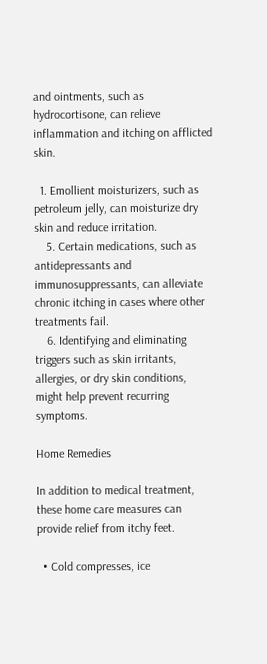and ointments, such as hydrocortisone, can relieve inflammation and itching on afflicted skin.

  1. Emollient moisturizers, such as petroleum jelly, can moisturize dry skin and reduce irritation.
    5. Certain medications, such as antidepressants and immunosuppressants, can alleviate chronic itching in cases where other treatments fail.
    6. Identifying and eliminating triggers such as skin irritants, allergies, or dry skin conditions, might help prevent recurring symptoms.

Home Remedies

In addition to medical treatment, these home care measures can provide relief from itchy feet.

  • Cold compresses, ice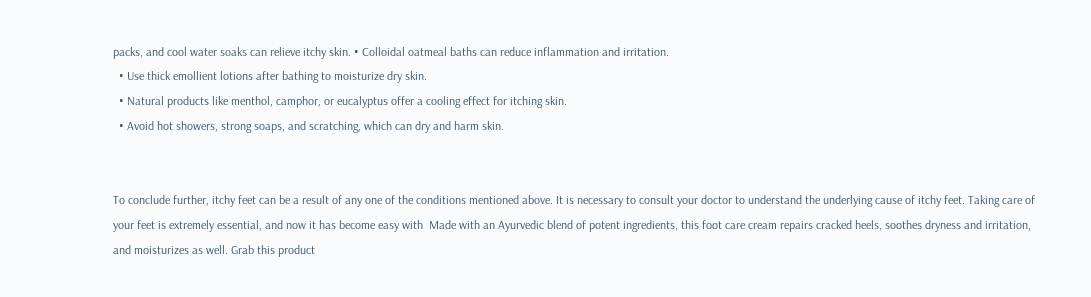packs, and cool water soaks can relieve itchy skin. • Colloidal oatmeal baths can reduce inflammation and irritation.
  • Use thick emollient lotions after bathing to moisturize dry skin.
  • Natural products like menthol, camphor, or eucalyptus offer a cooling effect for itching skin.
  • Avoid hot showers, strong soaps, and scratching, which can dry and harm skin.


To conclude further, itchy feet can be a result of any one of the conditions mentioned above. It is necessary to consult your doctor to understand the underlying cause of itchy feet. Taking care of your feet is extremely essential, and now it has become easy with  Made with an Ayurvedic blend of potent ingredients, this foot care cream repairs cracked heels, soothes dryness and irritation, and moisturizes as well. Grab this product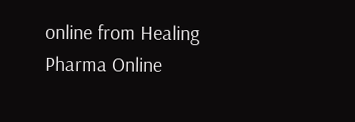online from Healing Pharma Online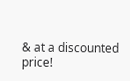& at a discounted price!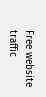Free website traffic